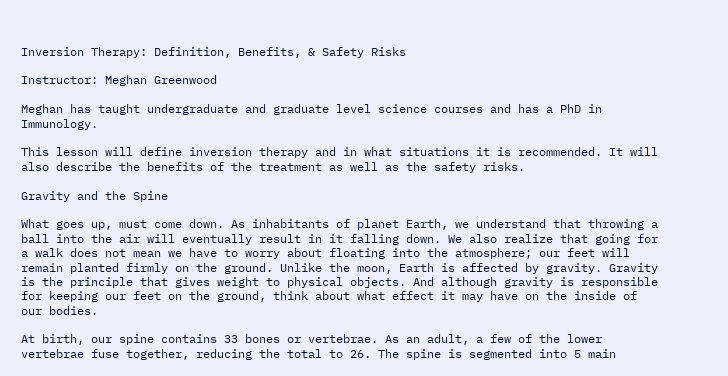Inversion Therapy: Definition, Benefits, & Safety Risks

Instructor: Meghan Greenwood

Meghan has taught undergraduate and graduate level science courses and has a PhD in Immunology.

This lesson will define inversion therapy and in what situations it is recommended. It will also describe the benefits of the treatment as well as the safety risks.

Gravity and the Spine

What goes up, must come down. As inhabitants of planet Earth, we understand that throwing a ball into the air will eventually result in it falling down. We also realize that going for a walk does not mean we have to worry about floating into the atmosphere; our feet will remain planted firmly on the ground. Unlike the moon, Earth is affected by gravity. Gravity is the principle that gives weight to physical objects. And although gravity is responsible for keeping our feet on the ground, think about what effect it may have on the inside of our bodies.

At birth, our spine contains 33 bones or vertebrae. As an adult, a few of the lower vertebrae fuse together, reducing the total to 26. The spine is segmented into 5 main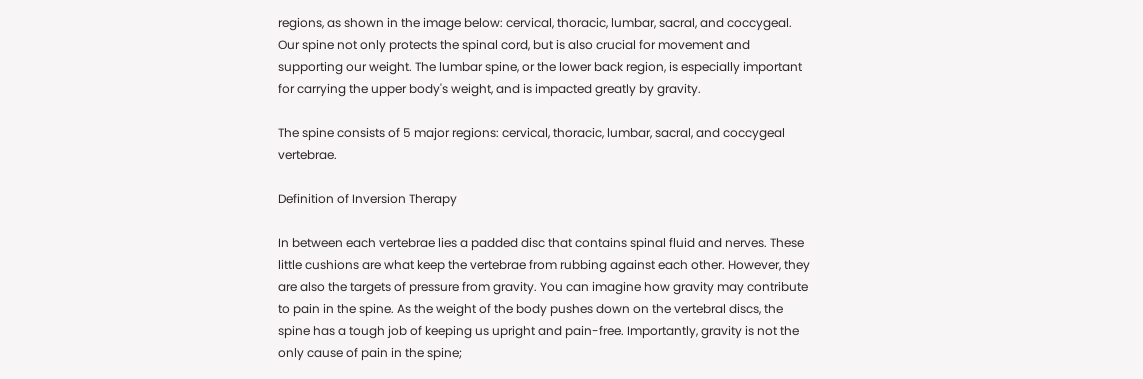regions, as shown in the image below: cervical, thoracic, lumbar, sacral, and coccygeal. Our spine not only protects the spinal cord, but is also crucial for movement and supporting our weight. The lumbar spine, or the lower back region, is especially important for carrying the upper body's weight, and is impacted greatly by gravity.

The spine consists of 5 major regions: cervical, thoracic, lumbar, sacral, and coccygeal vertebrae.

Definition of Inversion Therapy

In between each vertebrae lies a padded disc that contains spinal fluid and nerves. These little cushions are what keep the vertebrae from rubbing against each other. However, they are also the targets of pressure from gravity. You can imagine how gravity may contribute to pain in the spine. As the weight of the body pushes down on the vertebral discs, the spine has a tough job of keeping us upright and pain-free. Importantly, gravity is not the only cause of pain in the spine;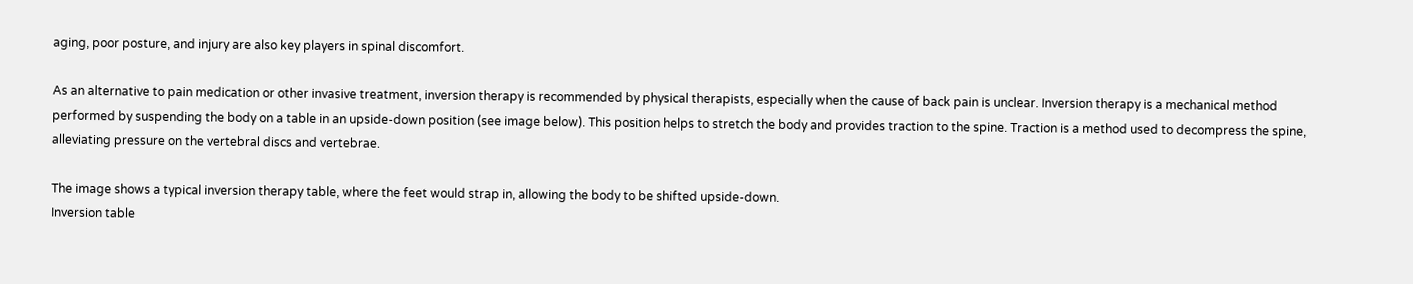aging, poor posture, and injury are also key players in spinal discomfort.

As an alternative to pain medication or other invasive treatment, inversion therapy is recommended by physical therapists, especially when the cause of back pain is unclear. Inversion therapy is a mechanical method performed by suspending the body on a table in an upside-down position (see image below). This position helps to stretch the body and provides traction to the spine. Traction is a method used to decompress the spine, alleviating pressure on the vertebral discs and vertebrae.

The image shows a typical inversion therapy table, where the feet would strap in, allowing the body to be shifted upside-down.
Inversion table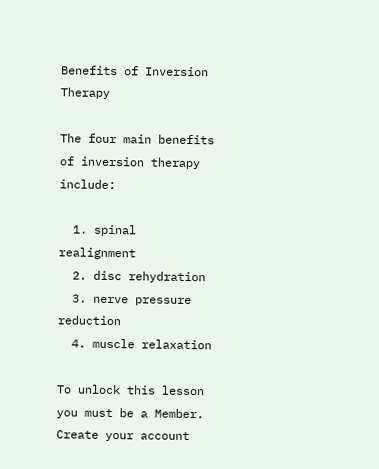Benefits of Inversion Therapy

The four main benefits of inversion therapy include:

  1. spinal realignment
  2. disc rehydration
  3. nerve pressure reduction
  4. muscle relaxation

To unlock this lesson you must be a Member.
Create your account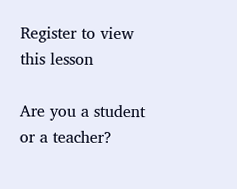Register to view this lesson

Are you a student or a teacher?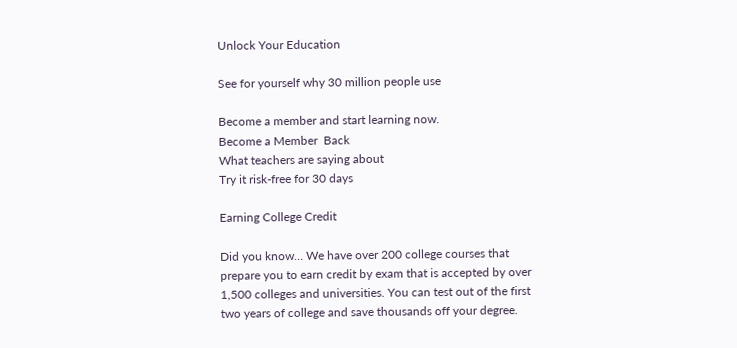Unlock Your Education

See for yourself why 30 million people use

Become a member and start learning now.
Become a Member  Back
What teachers are saying about
Try it risk-free for 30 days

Earning College Credit

Did you know… We have over 200 college courses that prepare you to earn credit by exam that is accepted by over 1,500 colleges and universities. You can test out of the first two years of college and save thousands off your degree.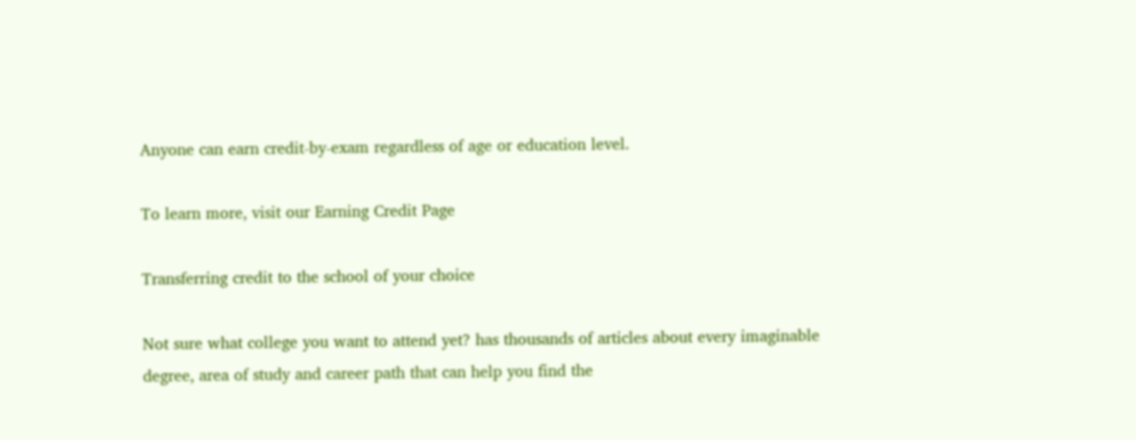Anyone can earn credit-by-exam regardless of age or education level.

To learn more, visit our Earning Credit Page

Transferring credit to the school of your choice

Not sure what college you want to attend yet? has thousands of articles about every imaginable degree, area of study and career path that can help you find the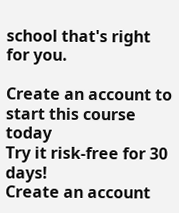school that's right for you.

Create an account to start this course today
Try it risk-free for 30 days!
Create an account